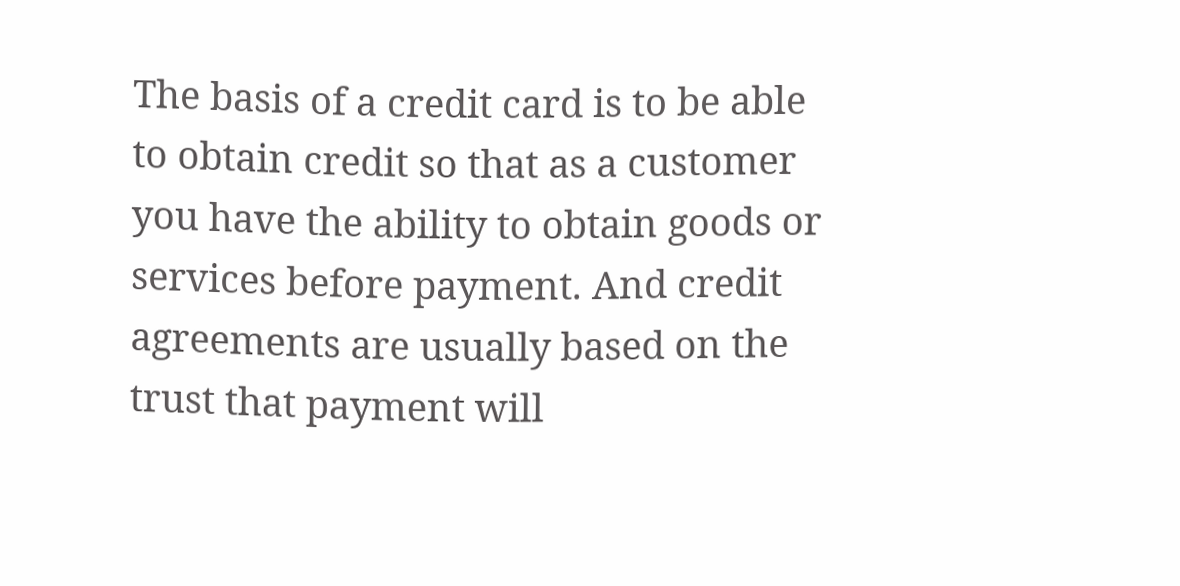The basis of a credit card is to be able to obtain credit so that as a customer you have the ability to obtain goods or services before payment. And credit agreements are usually based on the trust that payment will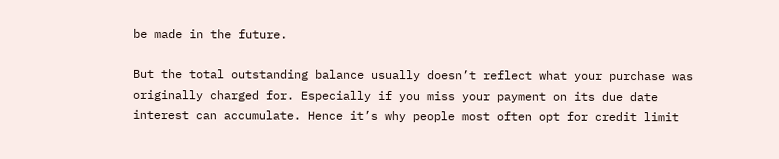be made in the future.

But the total outstanding balance usually doesn’t reflect what your purchase was originally charged for. Especially if you miss your payment on its due date interest can accumulate. Hence it’s why people most often opt for credit limit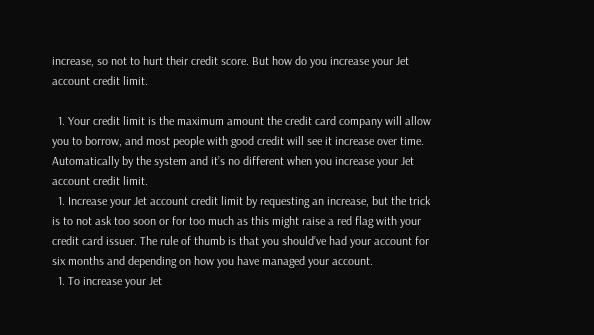increase, so not to hurt their credit score. But how do you increase your Jet account credit limit.

  1. Your credit limit is the maximum amount the credit card company will allow you to borrow, and most people with good credit will see it increase over time. Automatically by the system and it’s no different when you increase your Jet account credit limit.
  1. Increase your Jet account credit limit by requesting an increase, but the trick is to not ask too soon or for too much as this might raise a red flag with your credit card issuer. The rule of thumb is that you should’ve had your account for six months and depending on how you have managed your account.
  1. To increase your Jet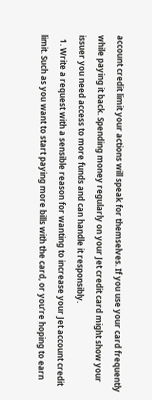account credit limit your actions will speak for themselves. If you use your card frequently while paying it back. Spending money regularly on your Jet credit card might show your issuer you need access to more funds and can handle it responsibly.
  1. Write a request with a sensible reason for wanting to increase your Jet account credit limit. Such as you want to start paying more bills with the card, or you’re hoping to earn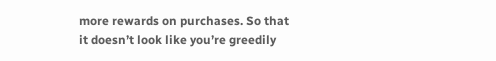more rewards on purchases. So that it doesn’t look like you’re greedily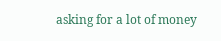asking for a lot of money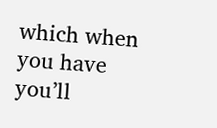which when you have you’ll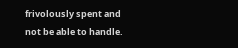frivolously spent and not be able to handle.